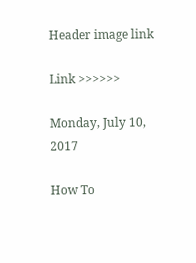Header image link

Link >>>>>>

Monday, July 10, 2017

How To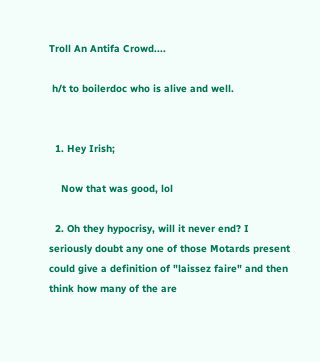Troll An Antifa Crowd....

 h/t to boilerdoc who is alive and well.


  1. Hey Irish;

    Now that was good, lol

  2. Oh they hypocrisy, will it never end? I seriously doubt any one of those Motards present could give a definition of "laissez faire" and then think how many of the are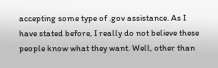accepting some type of .gov assistance. As I have stated before, I really do not believe these people know what they want. Well, other than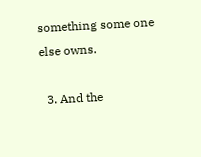something some one else owns.

  3. And the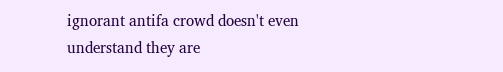ignorant antifa crowd doesn't even understand they are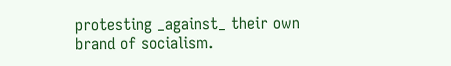protesting _against_ their own brand of socialism.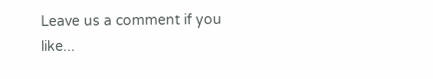Leave us a comment if you like...